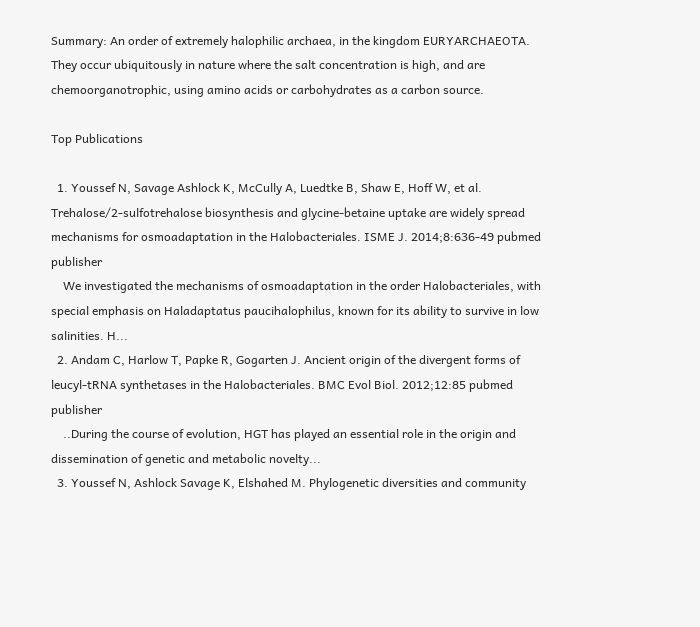Summary: An order of extremely halophilic archaea, in the kingdom EURYARCHAEOTA. They occur ubiquitously in nature where the salt concentration is high, and are chemoorganotrophic, using amino acids or carbohydrates as a carbon source.

Top Publications

  1. Youssef N, Savage Ashlock K, McCully A, Luedtke B, Shaw E, Hoff W, et al. Trehalose/2-sulfotrehalose biosynthesis and glycine-betaine uptake are widely spread mechanisms for osmoadaptation in the Halobacteriales. ISME J. 2014;8:636-49 pubmed publisher
    We investigated the mechanisms of osmoadaptation in the order Halobacteriales, with special emphasis on Haladaptatus paucihalophilus, known for its ability to survive in low salinities. H...
  2. Andam C, Harlow T, Papke R, Gogarten J. Ancient origin of the divergent forms of leucyl-tRNA synthetases in the Halobacteriales. BMC Evol Biol. 2012;12:85 pubmed publisher
    ..During the course of evolution, HGT has played an essential role in the origin and dissemination of genetic and metabolic novelty...
  3. Youssef N, Ashlock Savage K, Elshahed M. Phylogenetic diversities and community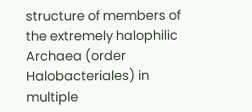structure of members of the extremely halophilic Archaea (order Halobacteriales) in multiple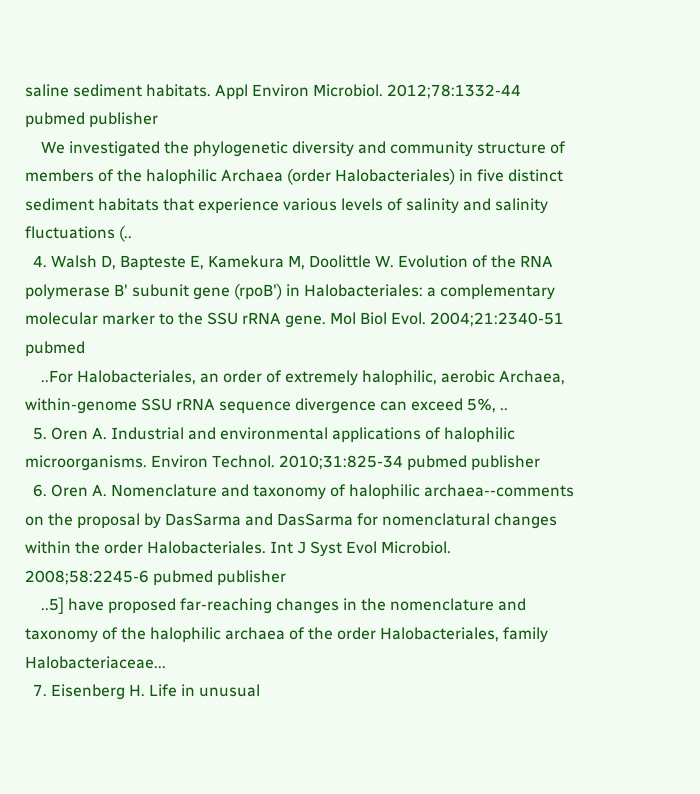saline sediment habitats. Appl Environ Microbiol. 2012;78:1332-44 pubmed publisher
    We investigated the phylogenetic diversity and community structure of members of the halophilic Archaea (order Halobacteriales) in five distinct sediment habitats that experience various levels of salinity and salinity fluctuations (..
  4. Walsh D, Bapteste E, Kamekura M, Doolittle W. Evolution of the RNA polymerase B' subunit gene (rpoB') in Halobacteriales: a complementary molecular marker to the SSU rRNA gene. Mol Biol Evol. 2004;21:2340-51 pubmed
    ..For Halobacteriales, an order of extremely halophilic, aerobic Archaea, within-genome SSU rRNA sequence divergence can exceed 5%, ..
  5. Oren A. Industrial and environmental applications of halophilic microorganisms. Environ Technol. 2010;31:825-34 pubmed publisher
  6. Oren A. Nomenclature and taxonomy of halophilic archaea--comments on the proposal by DasSarma and DasSarma for nomenclatural changes within the order Halobacteriales. Int J Syst Evol Microbiol. 2008;58:2245-6 pubmed publisher
    ..5] have proposed far-reaching changes in the nomenclature and taxonomy of the halophilic archaea of the order Halobacteriales, family Halobacteriaceae...
  7. Eisenberg H. Life in unusual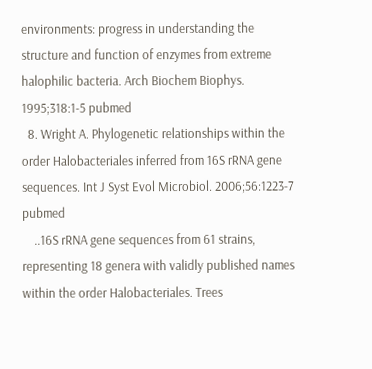environments: progress in understanding the structure and function of enzymes from extreme halophilic bacteria. Arch Biochem Biophys. 1995;318:1-5 pubmed
  8. Wright A. Phylogenetic relationships within the order Halobacteriales inferred from 16S rRNA gene sequences. Int J Syst Evol Microbiol. 2006;56:1223-7 pubmed
    ..16S rRNA gene sequences from 61 strains, representing 18 genera with validly published names within the order Halobacteriales. Trees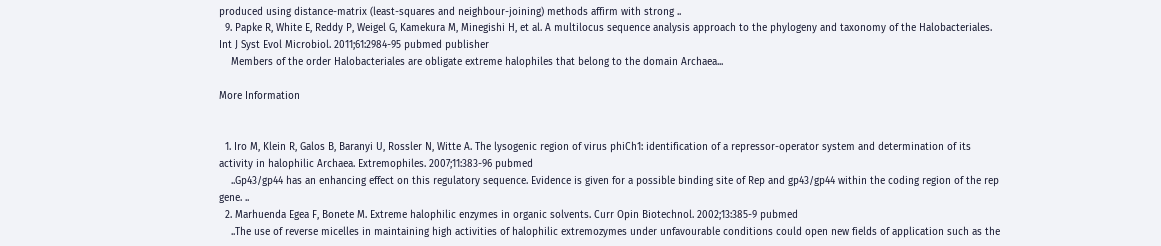produced using distance-matrix (least-squares and neighbour-joining) methods affirm with strong ..
  9. Papke R, White E, Reddy P, Weigel G, Kamekura M, Minegishi H, et al. A multilocus sequence analysis approach to the phylogeny and taxonomy of the Halobacteriales. Int J Syst Evol Microbiol. 2011;61:2984-95 pubmed publisher
    Members of the order Halobacteriales are obligate extreme halophiles that belong to the domain Archaea...

More Information


  1. Iro M, Klein R, Galos B, Baranyi U, Rossler N, Witte A. The lysogenic region of virus phiCh1: identification of a repressor-operator system and determination of its activity in halophilic Archaea. Extremophiles. 2007;11:383-96 pubmed
    ..Gp43/gp44 has an enhancing effect on this regulatory sequence. Evidence is given for a possible binding site of Rep and gp43/gp44 within the coding region of the rep gene. ..
  2. Marhuenda Egea F, Bonete M. Extreme halophilic enzymes in organic solvents. Curr Opin Biotechnol. 2002;13:385-9 pubmed
    ..The use of reverse micelles in maintaining high activities of halophilic extremozymes under unfavourable conditions could open new fields of application such as the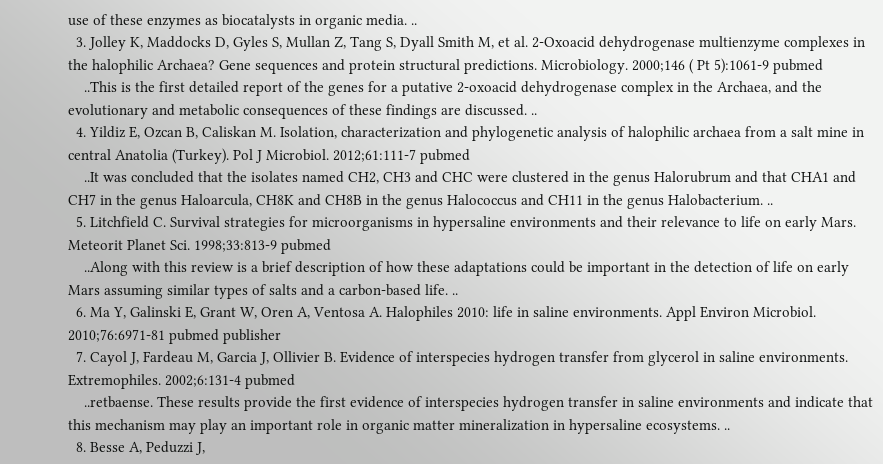use of these enzymes as biocatalysts in organic media. ..
  3. Jolley K, Maddocks D, Gyles S, Mullan Z, Tang S, Dyall Smith M, et al. 2-Oxoacid dehydrogenase multienzyme complexes in the halophilic Archaea? Gene sequences and protein structural predictions. Microbiology. 2000;146 ( Pt 5):1061-9 pubmed
    ..This is the first detailed report of the genes for a putative 2-oxoacid dehydrogenase complex in the Archaea, and the evolutionary and metabolic consequences of these findings are discussed. ..
  4. Yildiz E, Ozcan B, Caliskan M. Isolation, characterization and phylogenetic analysis of halophilic archaea from a salt mine in central Anatolia (Turkey). Pol J Microbiol. 2012;61:111-7 pubmed
    ..It was concluded that the isolates named CH2, CH3 and CHC were clustered in the genus Halorubrum and that CHA1 and CH7 in the genus Haloarcula, CH8K and CH8B in the genus Halococcus and CH11 in the genus Halobacterium. ..
  5. Litchfield C. Survival strategies for microorganisms in hypersaline environments and their relevance to life on early Mars. Meteorit Planet Sci. 1998;33:813-9 pubmed
    ..Along with this review is a brief description of how these adaptations could be important in the detection of life on early Mars assuming similar types of salts and a carbon-based life. ..
  6. Ma Y, Galinski E, Grant W, Oren A, Ventosa A. Halophiles 2010: life in saline environments. Appl Environ Microbiol. 2010;76:6971-81 pubmed publisher
  7. Cayol J, Fardeau M, Garcia J, Ollivier B. Evidence of interspecies hydrogen transfer from glycerol in saline environments. Extremophiles. 2002;6:131-4 pubmed
    ..retbaense. These results provide the first evidence of interspecies hydrogen transfer in saline environments and indicate that this mechanism may play an important role in organic matter mineralization in hypersaline ecosystems. ..
  8. Besse A, Peduzzi J,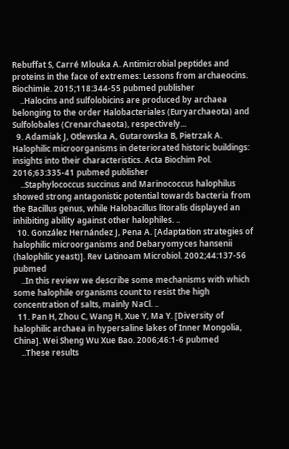Rebuffat S, Carré Mlouka A. Antimicrobial peptides and proteins in the face of extremes: Lessons from archaeocins. Biochimie. 2015;118:344-55 pubmed publisher
    ..Halocins and sulfolobicins are produced by archaea belonging to the order Halobacteriales (Euryarchaeota) and Sulfolobales (Crenarchaeota), respectively...
  9. Adamiak J, Otlewska A, Gutarowska B, Pietrzak A. Halophilic microorganisms in deteriorated historic buildings: insights into their characteristics. Acta Biochim Pol. 2016;63:335-41 pubmed publisher
    ..Staphylococcus succinus and Marinococcus halophilus showed strong antagonistic potential towards bacteria from the Bacillus genus, while Halobacillus litoralis displayed an inhibiting ability against other halophiles. ..
  10. González Hernández J, Pena A. [Adaptation strategies of halophilic microorganisms and Debaryomyces hansenii (halophilic yeast)]. Rev Latinoam Microbiol. 2002;44:137-56 pubmed
    ..In this review we describe some mechanisms with which some halophile organisms count to resist the high concentration of salts, mainly NaCl. ..
  11. Pan H, Zhou C, Wang H, Xue Y, Ma Y. [Diversity of halophilic archaea in hypersaline lakes of Inner Mongolia, China]. Wei Sheng Wu Xue Bao. 2006;46:1-6 pubmed
    ..These results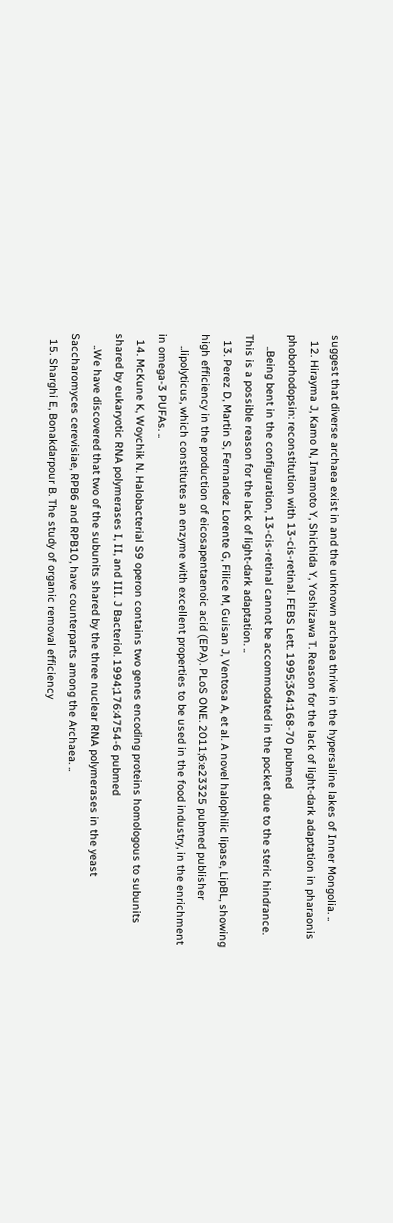suggest that diverse archaea exist in and the unknown archaea thrive in the hypersaline lakes of Inner Mongolia. ..
  12. Hirayma J, Kamo N, Imamoto Y, Shichida Y, Yoshizawa T. Reason for the lack of light-dark adaptation in pharaonis phoborhodopsin: reconstitution with 13-cis-retinal. FEBS Lett. 1995;364:168-70 pubmed
    ..Being bent in the configuration, 13-cis-retinal cannot be accommodated in the pocket due to the steric hindrance. This is a possible reason for the lack of light-dark adaptation. ..
  13. Perez D, Martin S, Fernandez Lorente G, Filice M, Guisan J, Ventosa A, et al. A novel halophilic lipase, LipBL, showing high efficiency in the production of eicosapentaenoic acid (EPA). PLoS ONE. 2011;6:e23325 pubmed publisher
    ..lipolyticus, which constitutes an enzyme with excellent properties to be used in the food industry, in the enrichment in omega-3 PUFAs. ..
  14. McKune K, Woychik N. Halobacterial S9 operon contains two genes encoding proteins homologous to subunits shared by eukaryotic RNA polymerases I, II, and III. J Bacteriol. 1994;176:4754-6 pubmed
    ..We have discovered that two of the subunits shared by the three nuclear RNA polymerases in the yeast Saccharomyces cerevisiae, RPB6 and RPB10, have counterparts among the Archaea. ..
  15. Sharghi E, Bonakdarpour B. The study of organic removal efficiency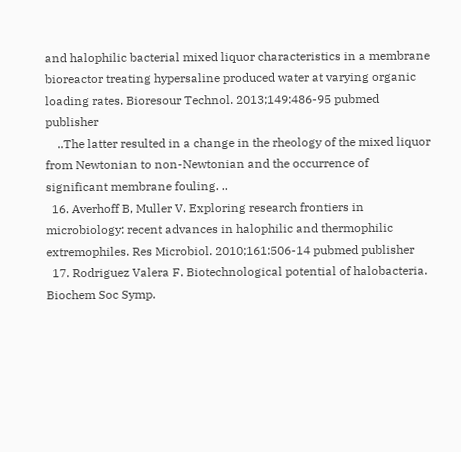and halophilic bacterial mixed liquor characteristics in a membrane bioreactor treating hypersaline produced water at varying organic loading rates. Bioresour Technol. 2013;149:486-95 pubmed publisher
    ..The latter resulted in a change in the rheology of the mixed liquor from Newtonian to non-Newtonian and the occurrence of significant membrane fouling. ..
  16. Averhoff B, Muller V. Exploring research frontiers in microbiology: recent advances in halophilic and thermophilic extremophiles. Res Microbiol. 2010;161:506-14 pubmed publisher
  17. Rodriguez Valera F. Biotechnological potential of halobacteria. Biochem Soc Symp.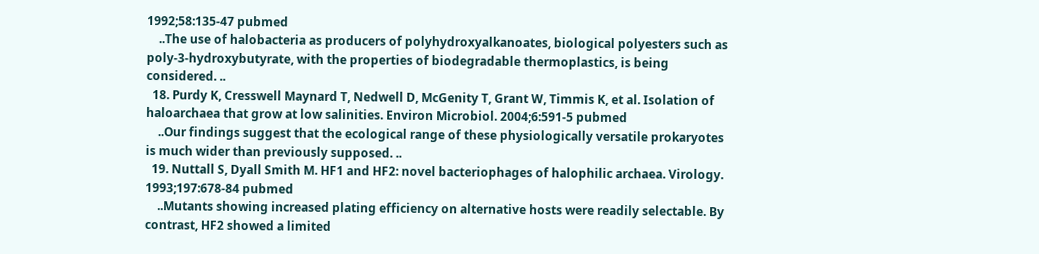1992;58:135-47 pubmed
    ..The use of halobacteria as producers of polyhydroxyalkanoates, biological polyesters such as poly-3-hydroxybutyrate, with the properties of biodegradable thermoplastics, is being considered. ..
  18. Purdy K, Cresswell Maynard T, Nedwell D, McGenity T, Grant W, Timmis K, et al. Isolation of haloarchaea that grow at low salinities. Environ Microbiol. 2004;6:591-5 pubmed
    ..Our findings suggest that the ecological range of these physiologically versatile prokaryotes is much wider than previously supposed. ..
  19. Nuttall S, Dyall Smith M. HF1 and HF2: novel bacteriophages of halophilic archaea. Virology. 1993;197:678-84 pubmed
    ..Mutants showing increased plating efficiency on alternative hosts were readily selectable. By contrast, HF2 showed a limited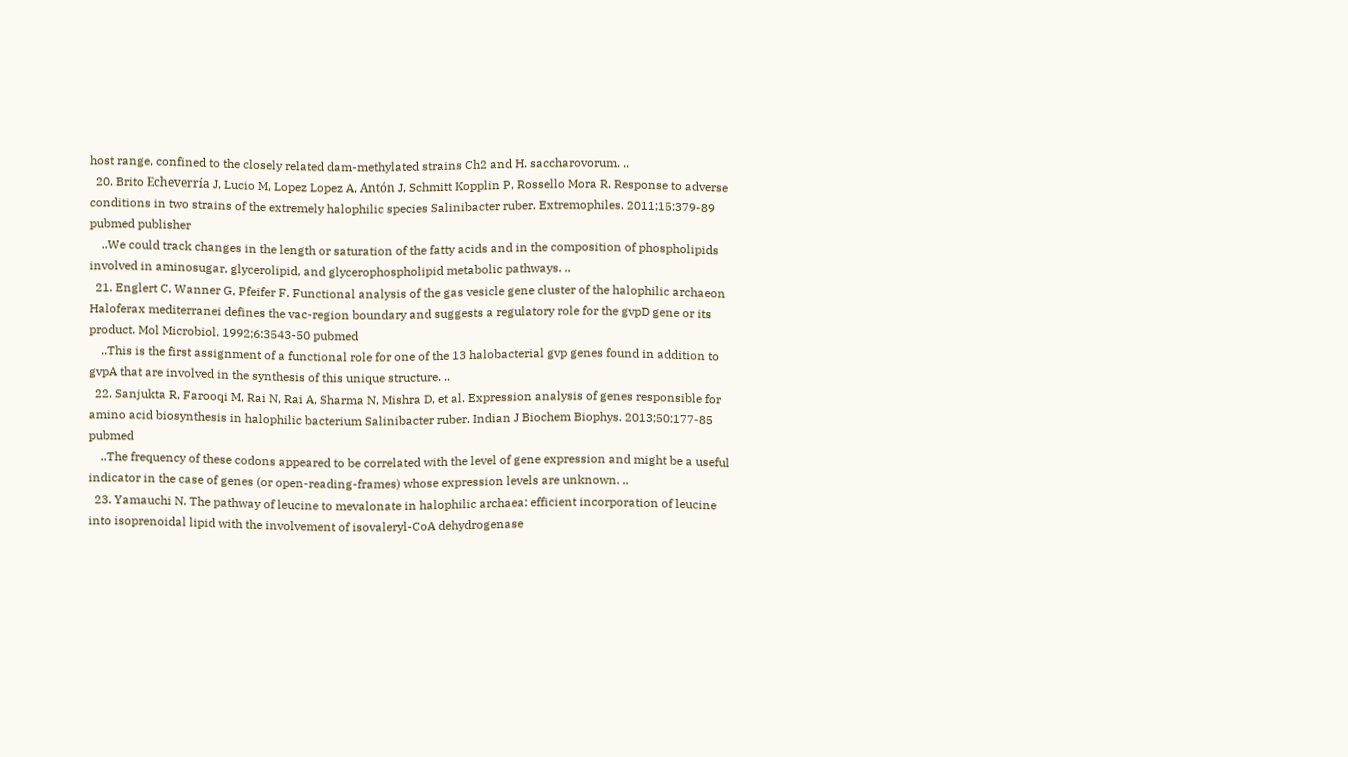host range, confined to the closely related dam-methylated strains Ch2 and H. saccharovorum. ..
  20. Brito Echeverría J, Lucio M, Lopez Lopez A, Antón J, Schmitt Kopplin P, Rossello Mora R. Response to adverse conditions in two strains of the extremely halophilic species Salinibacter ruber. Extremophiles. 2011;15:379-89 pubmed publisher
    ..We could track changes in the length or saturation of the fatty acids and in the composition of phospholipids involved in aminosugar, glycerolipid, and glycerophospholipid metabolic pathways. ..
  21. Englert C, Wanner G, Pfeifer F. Functional analysis of the gas vesicle gene cluster of the halophilic archaeon Haloferax mediterranei defines the vac-region boundary and suggests a regulatory role for the gvpD gene or its product. Mol Microbiol. 1992;6:3543-50 pubmed
    ..This is the first assignment of a functional role for one of the 13 halobacterial gvp genes found in addition to gvpA that are involved in the synthesis of this unique structure. ..
  22. Sanjukta R, Farooqi M, Rai N, Rai A, Sharma N, Mishra D, et al. Expression analysis of genes responsible for amino acid biosynthesis in halophilic bacterium Salinibacter ruber. Indian J Biochem Biophys. 2013;50:177-85 pubmed
    ..The frequency of these codons appeared to be correlated with the level of gene expression and might be a useful indicator in the case of genes (or open-reading-frames) whose expression levels are unknown. ..
  23. Yamauchi N. The pathway of leucine to mevalonate in halophilic archaea: efficient incorporation of leucine into isoprenoidal lipid with the involvement of isovaleryl-CoA dehydrogenase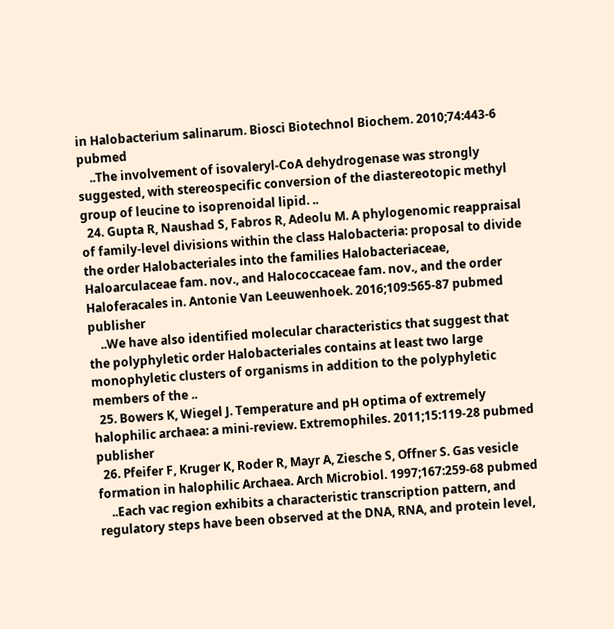in Halobacterium salinarum. Biosci Biotechnol Biochem. 2010;74:443-6 pubmed
    ..The involvement of isovaleryl-CoA dehydrogenase was strongly suggested, with stereospecific conversion of the diastereotopic methyl group of leucine to isoprenoidal lipid. ..
  24. Gupta R, Naushad S, Fabros R, Adeolu M. A phylogenomic reappraisal of family-level divisions within the class Halobacteria: proposal to divide the order Halobacteriales into the families Halobacteriaceae, Haloarculaceae fam. nov., and Halococcaceae fam. nov., and the order Haloferacales in. Antonie Van Leeuwenhoek. 2016;109:565-87 pubmed publisher
    ..We have also identified molecular characteristics that suggest that the polyphyletic order Halobacteriales contains at least two large monophyletic clusters of organisms in addition to the polyphyletic members of the ..
  25. Bowers K, Wiegel J. Temperature and pH optima of extremely halophilic archaea: a mini-review. Extremophiles. 2011;15:119-28 pubmed publisher
  26. Pfeifer F, Kruger K, Roder R, Mayr A, Ziesche S, Offner S. Gas vesicle formation in halophilic Archaea. Arch Microbiol. 1997;167:259-68 pubmed
    ..Each vac region exhibits a characteristic transcription pattern, and regulatory steps have been observed at the DNA, RNA, and protein level,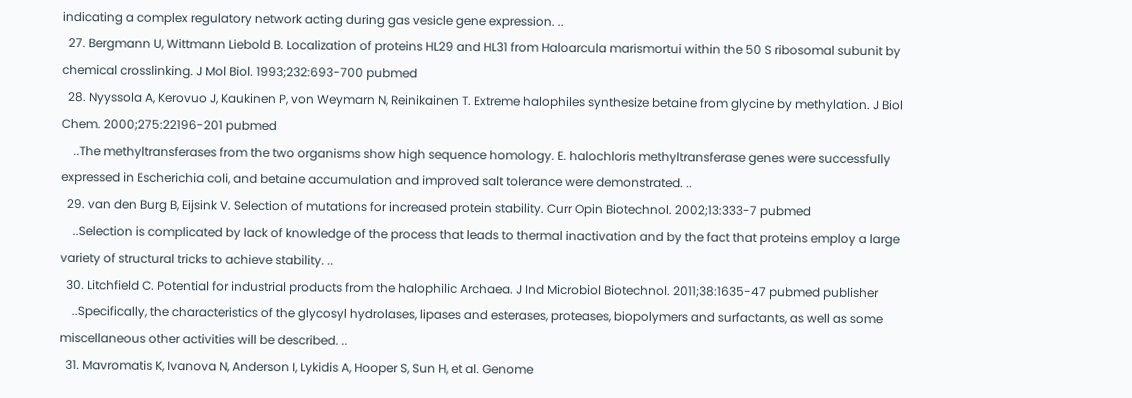indicating a complex regulatory network acting during gas vesicle gene expression. ..
  27. Bergmann U, Wittmann Liebold B. Localization of proteins HL29 and HL31 from Haloarcula marismortui within the 50 S ribosomal subunit by chemical crosslinking. J Mol Biol. 1993;232:693-700 pubmed
  28. Nyyssola A, Kerovuo J, Kaukinen P, von Weymarn N, Reinikainen T. Extreme halophiles synthesize betaine from glycine by methylation. J Biol Chem. 2000;275:22196-201 pubmed
    ..The methyltransferases from the two organisms show high sequence homology. E. halochloris methyltransferase genes were successfully expressed in Escherichia coli, and betaine accumulation and improved salt tolerance were demonstrated. ..
  29. van den Burg B, Eijsink V. Selection of mutations for increased protein stability. Curr Opin Biotechnol. 2002;13:333-7 pubmed
    ..Selection is complicated by lack of knowledge of the process that leads to thermal inactivation and by the fact that proteins employ a large variety of structural tricks to achieve stability. ..
  30. Litchfield C. Potential for industrial products from the halophilic Archaea. J Ind Microbiol Biotechnol. 2011;38:1635-47 pubmed publisher
    ..Specifically, the characteristics of the glycosyl hydrolases, lipases and esterases, proteases, biopolymers and surfactants, as well as some miscellaneous other activities will be described. ..
  31. Mavromatis K, Ivanova N, Anderson I, Lykidis A, Hooper S, Sun H, et al. Genome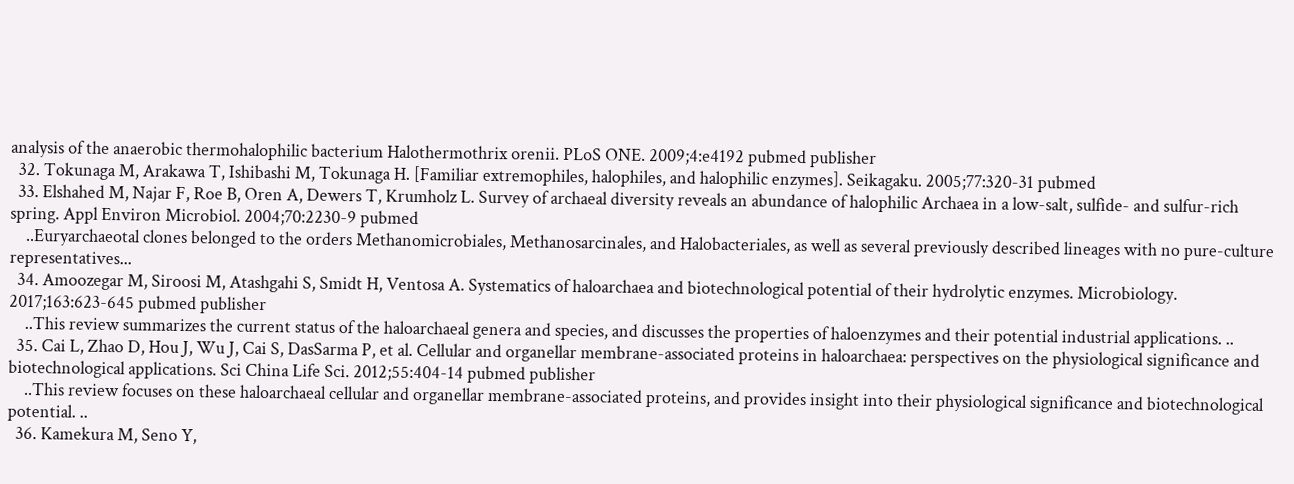analysis of the anaerobic thermohalophilic bacterium Halothermothrix orenii. PLoS ONE. 2009;4:e4192 pubmed publisher
  32. Tokunaga M, Arakawa T, Ishibashi M, Tokunaga H. [Familiar extremophiles, halophiles, and halophilic enzymes]. Seikagaku. 2005;77:320-31 pubmed
  33. Elshahed M, Najar F, Roe B, Oren A, Dewers T, Krumholz L. Survey of archaeal diversity reveals an abundance of halophilic Archaea in a low-salt, sulfide- and sulfur-rich spring. Appl Environ Microbiol. 2004;70:2230-9 pubmed
    ..Euryarchaeotal clones belonged to the orders Methanomicrobiales, Methanosarcinales, and Halobacteriales, as well as several previously described lineages with no pure-culture representatives...
  34. Amoozegar M, Siroosi M, Atashgahi S, Smidt H, Ventosa A. Systematics of haloarchaea and biotechnological potential of their hydrolytic enzymes. Microbiology. 2017;163:623-645 pubmed publisher
    ..This review summarizes the current status of the haloarchaeal genera and species, and discusses the properties of haloenzymes and their potential industrial applications. ..
  35. Cai L, Zhao D, Hou J, Wu J, Cai S, DasSarma P, et al. Cellular and organellar membrane-associated proteins in haloarchaea: perspectives on the physiological significance and biotechnological applications. Sci China Life Sci. 2012;55:404-14 pubmed publisher
    ..This review focuses on these haloarchaeal cellular and organellar membrane-associated proteins, and provides insight into their physiological significance and biotechnological potential. ..
  36. Kamekura M, Seno Y,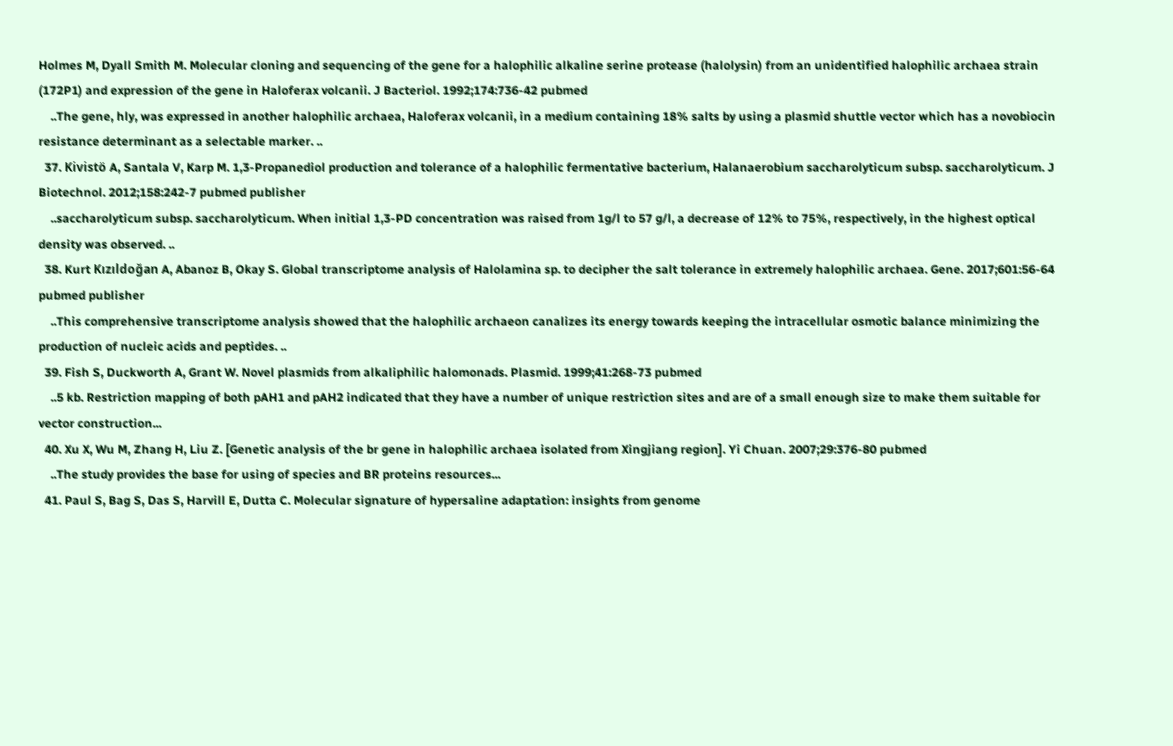Holmes M, Dyall Smith M. Molecular cloning and sequencing of the gene for a halophilic alkaline serine protease (halolysin) from an unidentified halophilic archaea strain (172P1) and expression of the gene in Haloferax volcanii. J Bacteriol. 1992;174:736-42 pubmed
    ..The gene, hly, was expressed in another halophilic archaea, Haloferax volcanii, in a medium containing 18% salts by using a plasmid shuttle vector which has a novobiocin resistance determinant as a selectable marker. ..
  37. Kivistö A, Santala V, Karp M. 1,3-Propanediol production and tolerance of a halophilic fermentative bacterium, Halanaerobium saccharolyticum subsp. saccharolyticum. J Biotechnol. 2012;158:242-7 pubmed publisher
    ..saccharolyticum subsp. saccharolyticum. When initial 1,3-PD concentration was raised from 1g/l to 57 g/l, a decrease of 12% to 75%, respectively, in the highest optical density was observed. ..
  38. Kurt Kızıldoğan A, Abanoz B, Okay S. Global transcriptome analysis of Halolamina sp. to decipher the salt tolerance in extremely halophilic archaea. Gene. 2017;601:56-64 pubmed publisher
    ..This comprehensive transcriptome analysis showed that the halophilic archaeon canalizes its energy towards keeping the intracellular osmotic balance minimizing the production of nucleic acids and peptides. ..
  39. Fish S, Duckworth A, Grant W. Novel plasmids from alkaliphilic halomonads. Plasmid. 1999;41:268-73 pubmed
    ..5 kb. Restriction mapping of both pAH1 and pAH2 indicated that they have a number of unique restriction sites and are of a small enough size to make them suitable for vector construction...
  40. Xu X, Wu M, Zhang H, Liu Z. [Genetic analysis of the br gene in halophilic archaea isolated from Xingjiang region]. Yi Chuan. 2007;29:376-80 pubmed
    ..The study provides the base for using of species and BR proteins resources...
  41. Paul S, Bag S, Das S, Harvill E, Dutta C. Molecular signature of hypersaline adaptation: insights from genome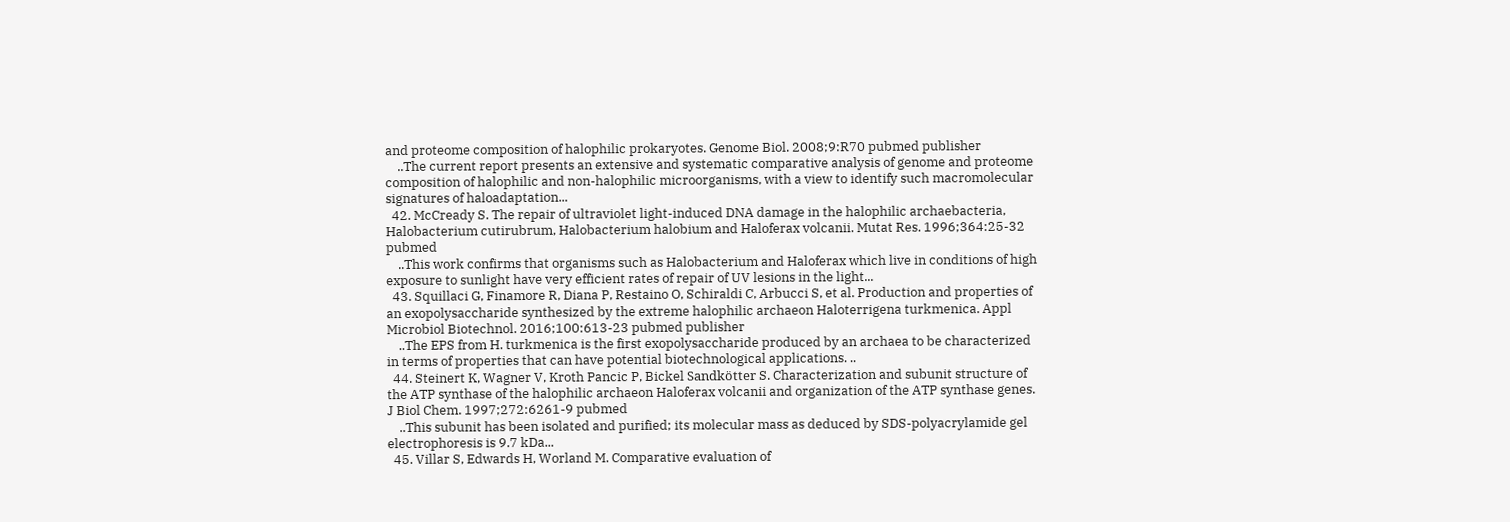and proteome composition of halophilic prokaryotes. Genome Biol. 2008;9:R70 pubmed publisher
    ..The current report presents an extensive and systematic comparative analysis of genome and proteome composition of halophilic and non-halophilic microorganisms, with a view to identify such macromolecular signatures of haloadaptation...
  42. McCready S. The repair of ultraviolet light-induced DNA damage in the halophilic archaebacteria, Halobacterium cutirubrum, Halobacterium halobium and Haloferax volcanii. Mutat Res. 1996;364:25-32 pubmed
    ..This work confirms that organisms such as Halobacterium and Haloferax which live in conditions of high exposure to sunlight have very efficient rates of repair of UV lesions in the light...
  43. Squillaci G, Finamore R, Diana P, Restaino O, Schiraldi C, Arbucci S, et al. Production and properties of an exopolysaccharide synthesized by the extreme halophilic archaeon Haloterrigena turkmenica. Appl Microbiol Biotechnol. 2016;100:613-23 pubmed publisher
    ..The EPS from H. turkmenica is the first exopolysaccharide produced by an archaea to be characterized in terms of properties that can have potential biotechnological applications. ..
  44. Steinert K, Wagner V, Kroth Pancic P, Bickel Sandkötter S. Characterization and subunit structure of the ATP synthase of the halophilic archaeon Haloferax volcanii and organization of the ATP synthase genes. J Biol Chem. 1997;272:6261-9 pubmed
    ..This subunit has been isolated and purified; its molecular mass as deduced by SDS-polyacrylamide gel electrophoresis is 9.7 kDa...
  45. Villar S, Edwards H, Worland M. Comparative evaluation of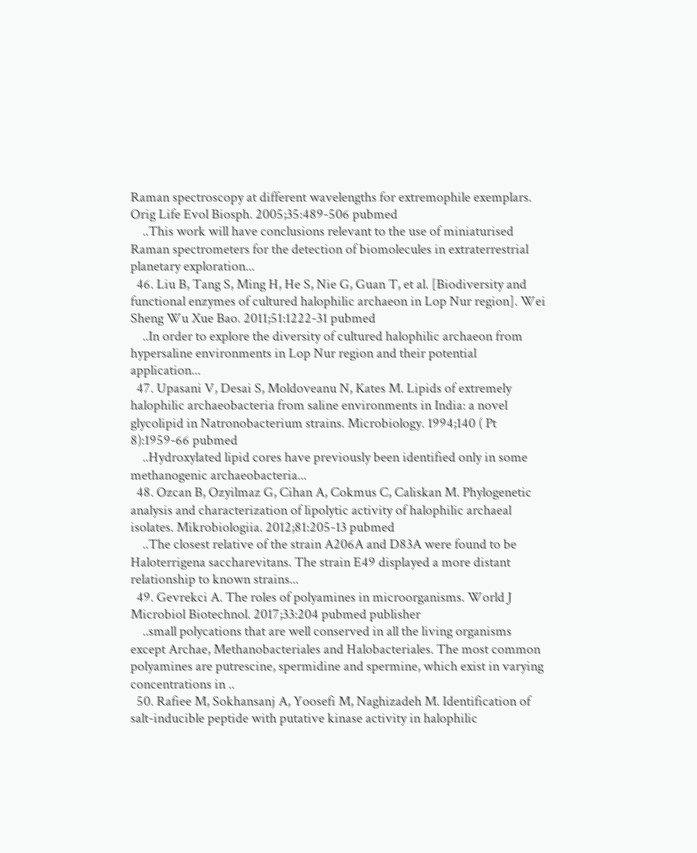Raman spectroscopy at different wavelengths for extremophile exemplars. Orig Life Evol Biosph. 2005;35:489-506 pubmed
    ..This work will have conclusions relevant to the use of miniaturised Raman spectrometers for the detection of biomolecules in extraterrestrial planetary exploration...
  46. Liu B, Tang S, Ming H, He S, Nie G, Guan T, et al. [Biodiversity and functional enzymes of cultured halophilic archaeon in Lop Nur region]. Wei Sheng Wu Xue Bao. 2011;51:1222-31 pubmed
    ..In order to explore the diversity of cultured halophilic archaeon from hypersaline environments in Lop Nur region and their potential application...
  47. Upasani V, Desai S, Moldoveanu N, Kates M. Lipids of extremely halophilic archaeobacteria from saline environments in India: a novel glycolipid in Natronobacterium strains. Microbiology. 1994;140 ( Pt 8):1959-66 pubmed
    ..Hydroxylated lipid cores have previously been identified only in some methanogenic archaeobacteria...
  48. Ozcan B, Ozyilmaz G, Cihan A, Cokmus C, Caliskan M. Phylogenetic analysis and characterization of lipolytic activity of halophilic archaeal isolates. Mikrobiologiia. 2012;81:205-13 pubmed
    ..The closest relative of the strain A206A and D83A were found to be Haloterrigena saccharevitans. The strain E49 displayed a more distant relationship to known strains...
  49. Gevrekci A. The roles of polyamines in microorganisms. World J Microbiol Biotechnol. 2017;33:204 pubmed publisher
    ..small polycations that are well conserved in all the living organisms except Archae, Methanobacteriales and Halobacteriales. The most common polyamines are putrescine, spermidine and spermine, which exist in varying concentrations in ..
  50. Rafiee M, Sokhansanj A, Yoosefi M, Naghizadeh M. Identification of salt-inducible peptide with putative kinase activity in halophilic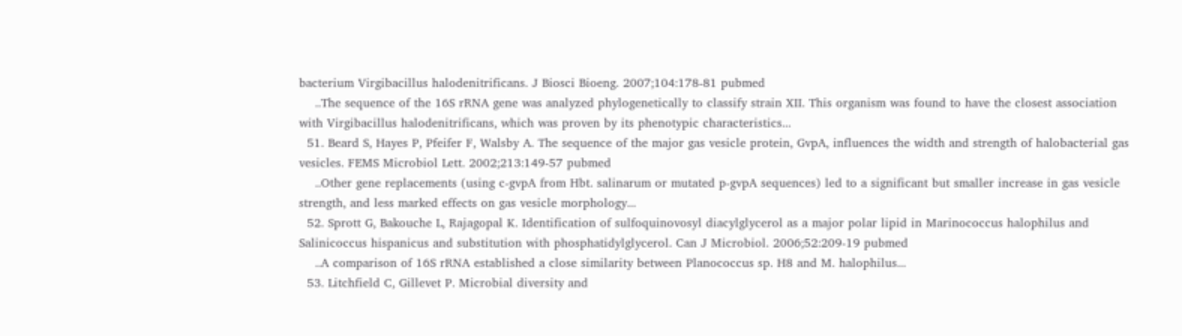bacterium Virgibacillus halodenitrificans. J Biosci Bioeng. 2007;104:178-81 pubmed
    ..The sequence of the 16S rRNA gene was analyzed phylogenetically to classify strain XII. This organism was found to have the closest association with Virgibacillus halodenitrificans, which was proven by its phenotypic characteristics...
  51. Beard S, Hayes P, Pfeifer F, Walsby A. The sequence of the major gas vesicle protein, GvpA, influences the width and strength of halobacterial gas vesicles. FEMS Microbiol Lett. 2002;213:149-57 pubmed
    ..Other gene replacements (using c-gvpA from Hbt. salinarum or mutated p-gvpA sequences) led to a significant but smaller increase in gas vesicle strength, and less marked effects on gas vesicle morphology...
  52. Sprott G, Bakouche L, Rajagopal K. Identification of sulfoquinovosyl diacylglycerol as a major polar lipid in Marinococcus halophilus and Salinicoccus hispanicus and substitution with phosphatidylglycerol. Can J Microbiol. 2006;52:209-19 pubmed
    ..A comparison of 16S rRNA established a close similarity between Planococcus sp. H8 and M. halophilus...
  53. Litchfield C, Gillevet P. Microbial diversity and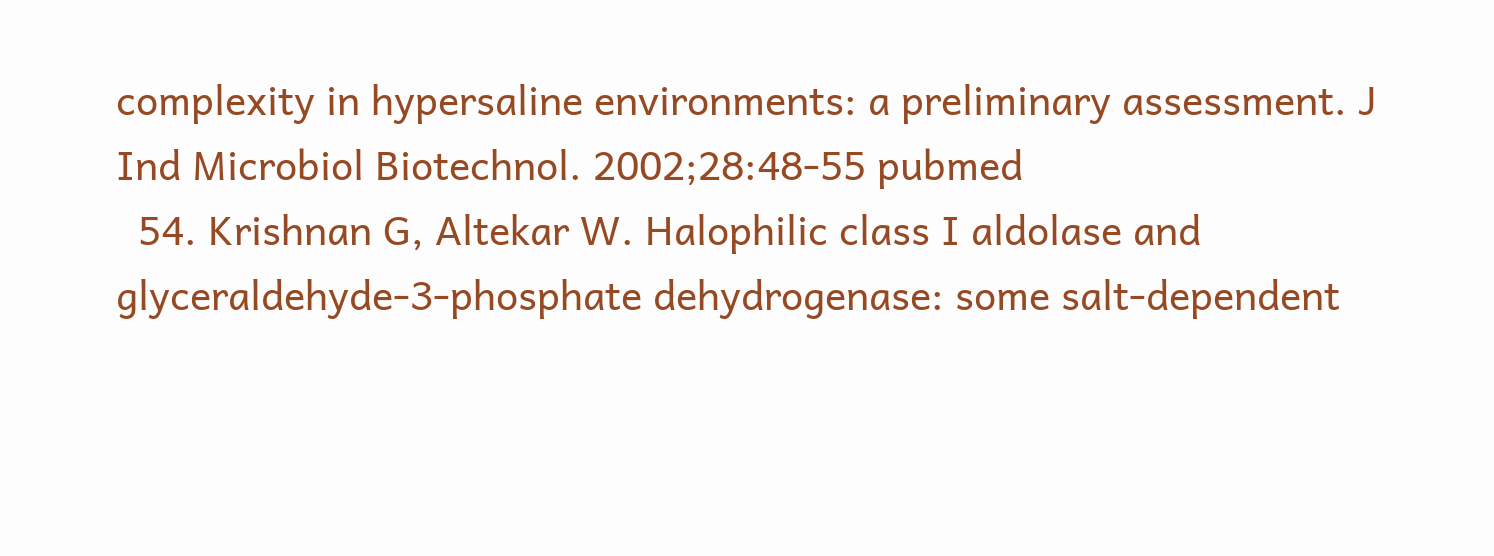complexity in hypersaline environments: a preliminary assessment. J Ind Microbiol Biotechnol. 2002;28:48-55 pubmed
  54. Krishnan G, Altekar W. Halophilic class I aldolase and glyceraldehyde-3-phosphate dehydrogenase: some salt-dependent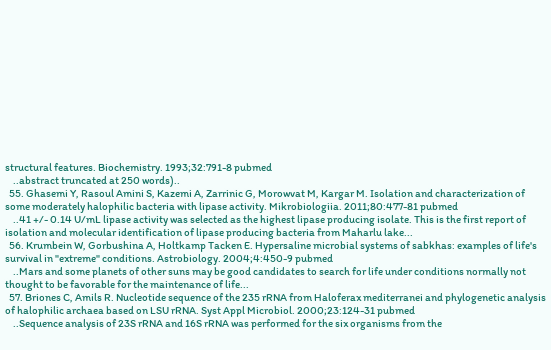structural features. Biochemistry. 1993;32:791-8 pubmed
    ..abstract truncated at 250 words)..
  55. Ghasemi Y, Rasoul Amini S, Kazemi A, Zarrinic G, Morowvat M, Kargar M. Isolation and characterization of some moderately halophilic bacteria with lipase activity. Mikrobiologiia. 2011;80:477-81 pubmed
    ..41 +/- 0.14 U/mL lipase activity was selected as the highest lipase producing isolate. This is the first report of isolation and molecular identification of lipase producing bacteria from Maharlu lake...
  56. Krumbein W, Gorbushina A, Holtkamp Tacken E. Hypersaline microbial systems of sabkhas: examples of life's survival in "extreme" conditions. Astrobiology. 2004;4:450-9 pubmed
    ..Mars and some planets of other suns may be good candidates to search for life under conditions normally not thought to be favorable for the maintenance of life...
  57. Briones C, Amils R. Nucleotide sequence of the 235 rRNA from Haloferax mediterranei and phylogenetic analysis of halophilic archaea based on LSU rRNA. Syst Appl Microbiol. 2000;23:124-31 pubmed
    ..Sequence analysis of 23S rRNA and 16S rRNA was performed for the six organisms from the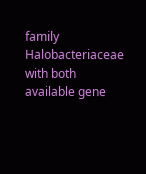family Halobacteriaceae with both available gene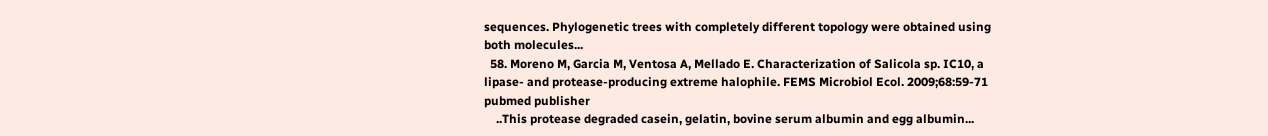sequences. Phylogenetic trees with completely different topology were obtained using both molecules...
  58. Moreno M, Garcia M, Ventosa A, Mellado E. Characterization of Salicola sp. IC10, a lipase- and protease-producing extreme halophile. FEMS Microbiol Ecol. 2009;68:59-71 pubmed publisher
    ..This protease degraded casein, gelatin, bovine serum albumin and egg albumin...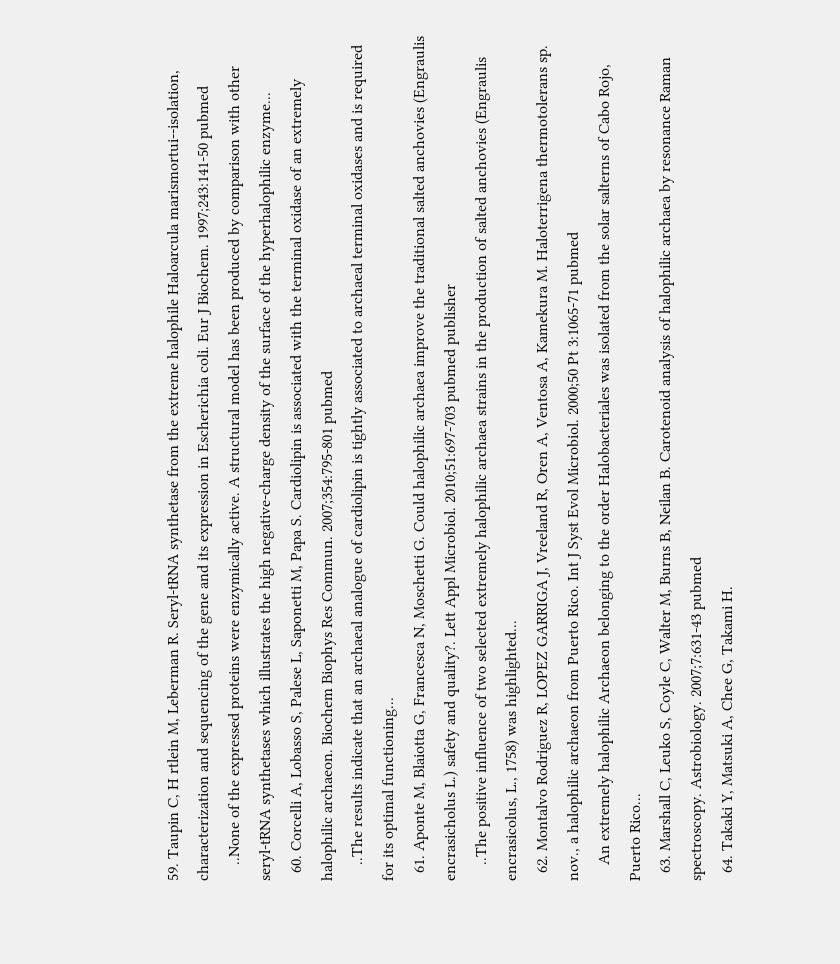59. Taupin C, H rtlein M, Leberman R. Seryl-tRNA synthetase from the extreme halophile Haloarcula marismortui--isolation, characterization and sequencing of the gene and its expression in Escherichia coli. Eur J Biochem. 1997;243:141-50 pubmed
    ..None of the expressed proteins were enzymically active. A structural model has been produced by comparison with other seryl-tRNA synthetases which illustrates the high negative-charge density of the surface of the hyperhalophilic enzyme...
  60. Corcelli A, Lobasso S, Palese L, Saponetti M, Papa S. Cardiolipin is associated with the terminal oxidase of an extremely halophilic archaeon. Biochem Biophys Res Commun. 2007;354:795-801 pubmed
    ..The results indicate that an archaeal analogue of cardiolipin is tightly associated to archaeal terminal oxidases and is required for its optimal functioning...
  61. Aponte M, Blaiotta G, Francesca N, Moschetti G. Could halophilic archaea improve the traditional salted anchovies (Engraulis encrasicholus L.) safety and quality?. Lett Appl Microbiol. 2010;51:697-703 pubmed publisher
    ..The positive influence of two selected extremely halophilic archaea strains in the production of salted anchovies (Engraulis encrasicolus, L., 1758) was highlighted...
  62. Montalvo Rodriguez R, LOPEZ GARRIGA J, Vreeland R, Oren A, Ventosa A, Kamekura M. Haloterrigena thermotolerans sp. nov., a halophilic archaeon from Puerto Rico. Int J Syst Evol Microbiol. 2000;50 Pt 3:1065-71 pubmed
    An extremely halophilic Archaeon belonging to the order Halobacteriales was isolated from the solar salterns of Cabo Rojo, Puerto Rico...
  63. Marshall C, Leuko S, Coyle C, Walter M, Burns B, Neilan B. Carotenoid analysis of halophilic archaea by resonance Raman spectroscopy. Astrobiology. 2007;7:631-43 pubmed
  64. Takaki Y, Matsuki A, Chee G, Takami H.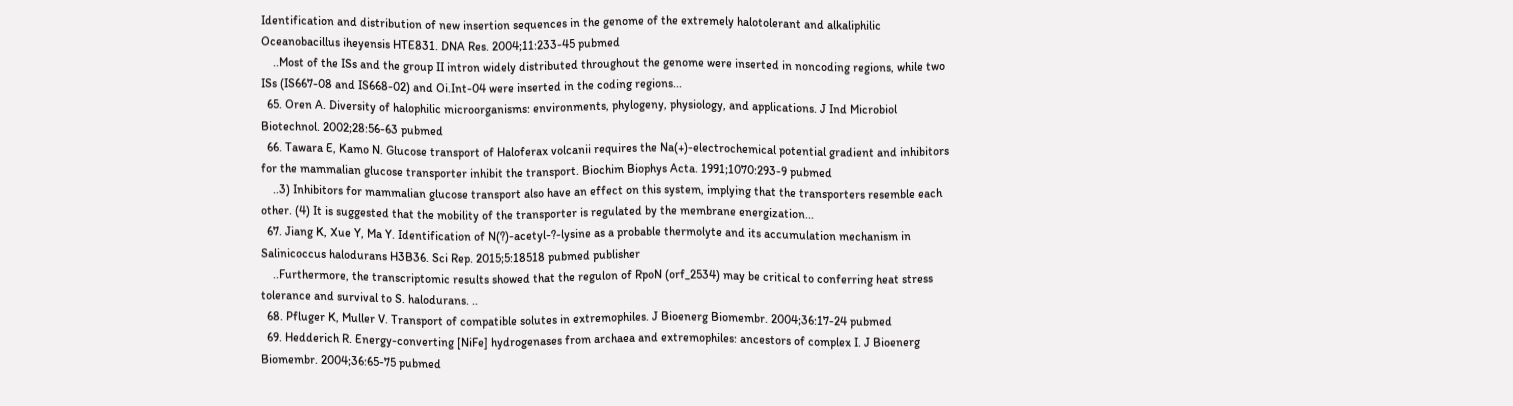Identification and distribution of new insertion sequences in the genome of the extremely halotolerant and alkaliphilic Oceanobacillus iheyensis HTE831. DNA Res. 2004;11:233-45 pubmed
    ..Most of the ISs and the group II intron widely distributed throughout the genome were inserted in noncoding regions, while two ISs (IS667-08 and IS668-02) and Oi.Int-04 were inserted in the coding regions...
  65. Oren A. Diversity of halophilic microorganisms: environments, phylogeny, physiology, and applications. J Ind Microbiol Biotechnol. 2002;28:56-63 pubmed
  66. Tawara E, Kamo N. Glucose transport of Haloferax volcanii requires the Na(+)-electrochemical potential gradient and inhibitors for the mammalian glucose transporter inhibit the transport. Biochim Biophys Acta. 1991;1070:293-9 pubmed
    ..3) Inhibitors for mammalian glucose transport also have an effect on this system, implying that the transporters resemble each other. (4) It is suggested that the mobility of the transporter is regulated by the membrane energization...
  67. Jiang K, Xue Y, Ma Y. Identification of N(?)-acetyl-?-lysine as a probable thermolyte and its accumulation mechanism in Salinicoccus halodurans H3B36. Sci Rep. 2015;5:18518 pubmed publisher
    ..Furthermore, the transcriptomic results showed that the regulon of RpoN (orf_2534) may be critical to conferring heat stress tolerance and survival to S. halodurans. ..
  68. Pfluger K, Muller V. Transport of compatible solutes in extremophiles. J Bioenerg Biomembr. 2004;36:17-24 pubmed
  69. Hedderich R. Energy-converting [NiFe] hydrogenases from archaea and extremophiles: ancestors of complex I. J Bioenerg Biomembr. 2004;36:65-75 pubmed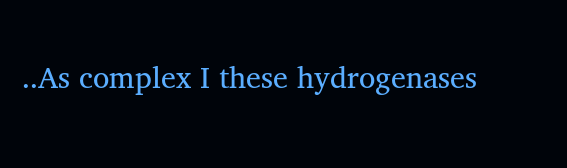..As complex I these hydrogenases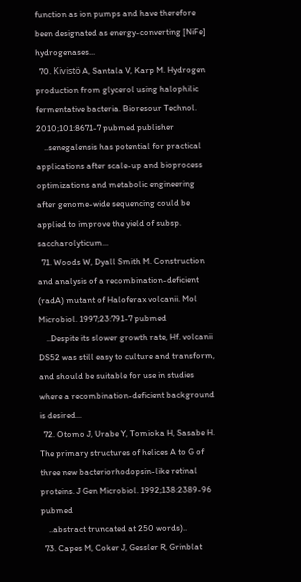function as ion pumps and have therefore been designated as energy-converting [NiFe] hydrogenases...
  70. Kivistö A, Santala V, Karp M. Hydrogen production from glycerol using halophilic fermentative bacteria. Bioresour Technol. 2010;101:8671-7 pubmed publisher
    ..senegalensis has potential for practical applications after scale-up and bioprocess optimizations and metabolic engineering after genome-wide sequencing could be applied to improve the yield of subsp. saccharolyticum...
  71. Woods W, Dyall Smith M. Construction and analysis of a recombination-deficient (radA) mutant of Haloferax volcanii. Mol Microbiol. 1997;23:791-7 pubmed
    ..Despite its slower growth rate, Hf. volcanii DS52 was still easy to culture and transform, and should be suitable for use in studies where a recombination-deficient background is desired...
  72. Otomo J, Urabe Y, Tomioka H, Sasabe H. The primary structures of helices A to G of three new bacteriorhodopsin-like retinal proteins. J Gen Microbiol. 1992;138:2389-96 pubmed
    ..abstract truncated at 250 words)..
  73. Capes M, Coker J, Gessler R, Grinblat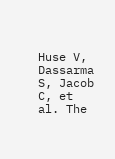Huse V, Dassarma S, Jacob C, et al. The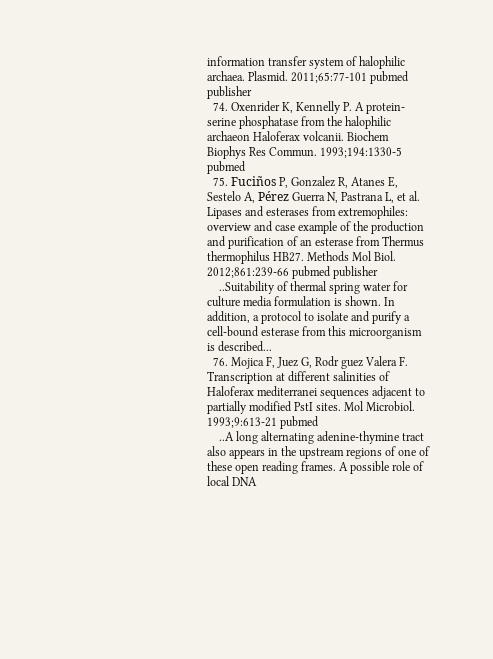information transfer system of halophilic archaea. Plasmid. 2011;65:77-101 pubmed publisher
  74. Oxenrider K, Kennelly P. A protein-serine phosphatase from the halophilic archaeon Haloferax volcanii. Biochem Biophys Res Commun. 1993;194:1330-5 pubmed
  75. Fuciños P, Gonzalez R, Atanes E, Sestelo A, Pérez Guerra N, Pastrana L, et al. Lipases and esterases from extremophiles: overview and case example of the production and purification of an esterase from Thermus thermophilus HB27. Methods Mol Biol. 2012;861:239-66 pubmed publisher
    ..Suitability of thermal spring water for culture media formulation is shown. In addition, a protocol to isolate and purify a cell-bound esterase from this microorganism is described...
  76. Mojica F, Juez G, Rodr guez Valera F. Transcription at different salinities of Haloferax mediterranei sequences adjacent to partially modified PstI sites. Mol Microbiol. 1993;9:613-21 pubmed
    ..A long alternating adenine-thymine tract also appears in the upstream regions of one of these open reading frames. A possible role of local DNA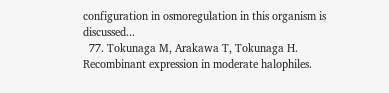configuration in osmoregulation in this organism is discussed...
  77. Tokunaga M, Arakawa T, Tokunaga H. Recombinant expression in moderate halophiles.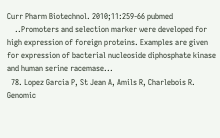Curr Pharm Biotechnol. 2010;11:259-66 pubmed
    ..Promoters and selection marker were developed for high expression of foreign proteins. Examples are given for expression of bacterial nucleoside diphosphate kinase and human serine racemase...
  78. Lopez Garcia P, St Jean A, Amils R, Charlebois R. Genomic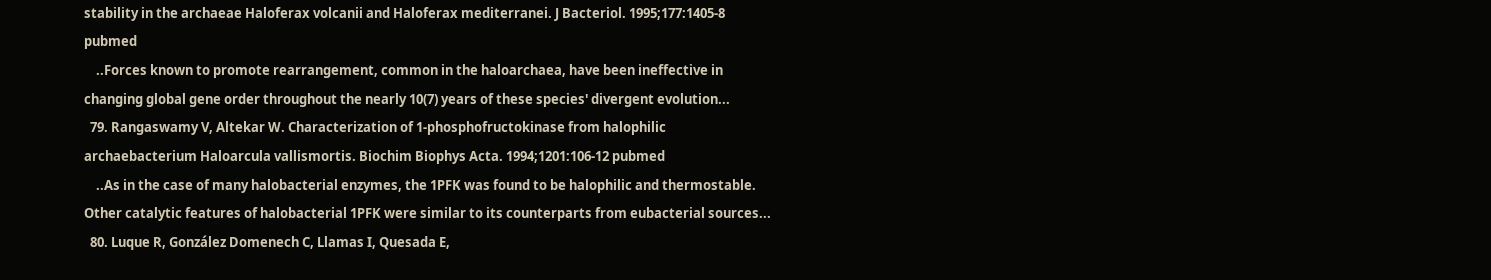stability in the archaeae Haloferax volcanii and Haloferax mediterranei. J Bacteriol. 1995;177:1405-8 pubmed
    ..Forces known to promote rearrangement, common in the haloarchaea, have been ineffective in changing global gene order throughout the nearly 10(7) years of these species' divergent evolution...
  79. Rangaswamy V, Altekar W. Characterization of 1-phosphofructokinase from halophilic archaebacterium Haloarcula vallismortis. Biochim Biophys Acta. 1994;1201:106-12 pubmed
    ..As in the case of many halobacterial enzymes, the 1PFK was found to be halophilic and thermostable. Other catalytic features of halobacterial 1PFK were similar to its counterparts from eubacterial sources...
  80. Luque R, González Domenech C, Llamas I, Quesada E,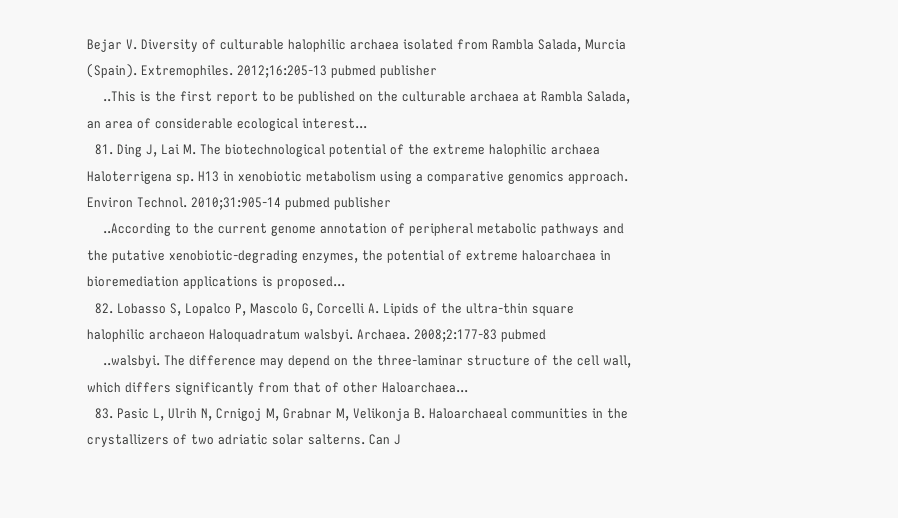Bejar V. Diversity of culturable halophilic archaea isolated from Rambla Salada, Murcia (Spain). Extremophiles. 2012;16:205-13 pubmed publisher
    ..This is the first report to be published on the culturable archaea at Rambla Salada, an area of considerable ecological interest...
  81. Ding J, Lai M. The biotechnological potential of the extreme halophilic archaea Haloterrigena sp. H13 in xenobiotic metabolism using a comparative genomics approach. Environ Technol. 2010;31:905-14 pubmed publisher
    ..According to the current genome annotation of peripheral metabolic pathways and the putative xenobiotic-degrading enzymes, the potential of extreme haloarchaea in bioremediation applications is proposed...
  82. Lobasso S, Lopalco P, Mascolo G, Corcelli A. Lipids of the ultra-thin square halophilic archaeon Haloquadratum walsbyi. Archaea. 2008;2:177-83 pubmed
    ..walsbyi. The difference may depend on the three-laminar structure of the cell wall, which differs significantly from that of other Haloarchaea...
  83. Pasic L, Ulrih N, Crnigoj M, Grabnar M, Velikonja B. Haloarchaeal communities in the crystallizers of two adriatic solar salterns. Can J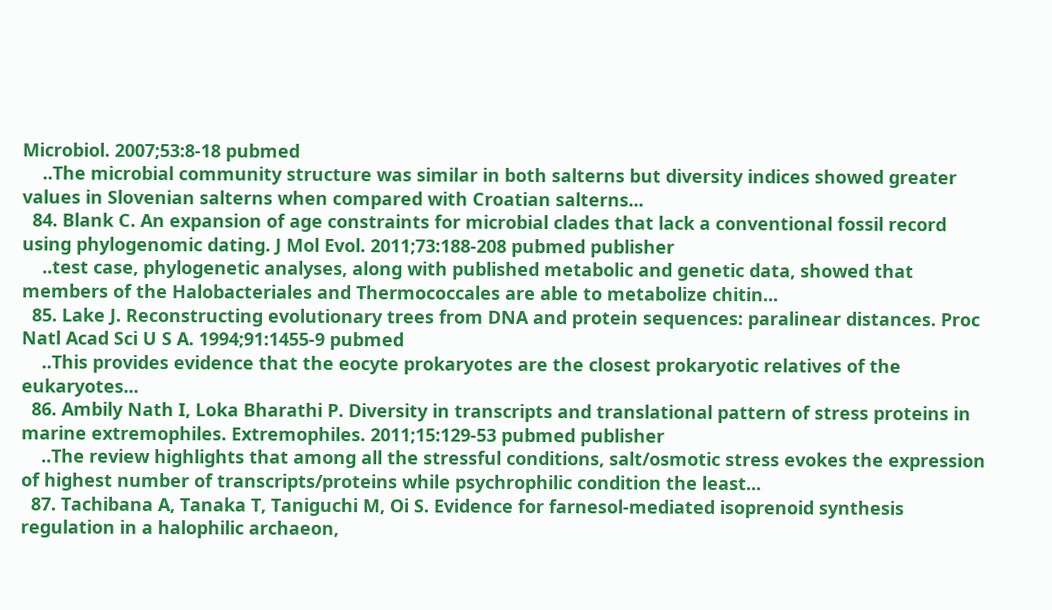Microbiol. 2007;53:8-18 pubmed
    ..The microbial community structure was similar in both salterns but diversity indices showed greater values in Slovenian salterns when compared with Croatian salterns...
  84. Blank C. An expansion of age constraints for microbial clades that lack a conventional fossil record using phylogenomic dating. J Mol Evol. 2011;73:188-208 pubmed publisher
    ..test case, phylogenetic analyses, along with published metabolic and genetic data, showed that members of the Halobacteriales and Thermococcales are able to metabolize chitin...
  85. Lake J. Reconstructing evolutionary trees from DNA and protein sequences: paralinear distances. Proc Natl Acad Sci U S A. 1994;91:1455-9 pubmed
    ..This provides evidence that the eocyte prokaryotes are the closest prokaryotic relatives of the eukaryotes...
  86. Ambily Nath I, Loka Bharathi P. Diversity in transcripts and translational pattern of stress proteins in marine extremophiles. Extremophiles. 2011;15:129-53 pubmed publisher
    ..The review highlights that among all the stressful conditions, salt/osmotic stress evokes the expression of highest number of transcripts/proteins while psychrophilic condition the least...
  87. Tachibana A, Tanaka T, Taniguchi M, Oi S. Evidence for farnesol-mediated isoprenoid synthesis regulation in a halophilic archaeon,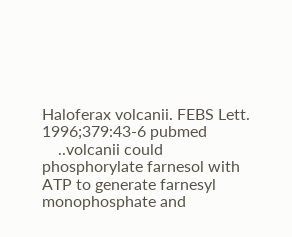Haloferax volcanii. FEBS Lett. 1996;379:43-6 pubmed
    ..volcanii could phosphorylate farnesol with ATP to generate farnesyl monophosphate and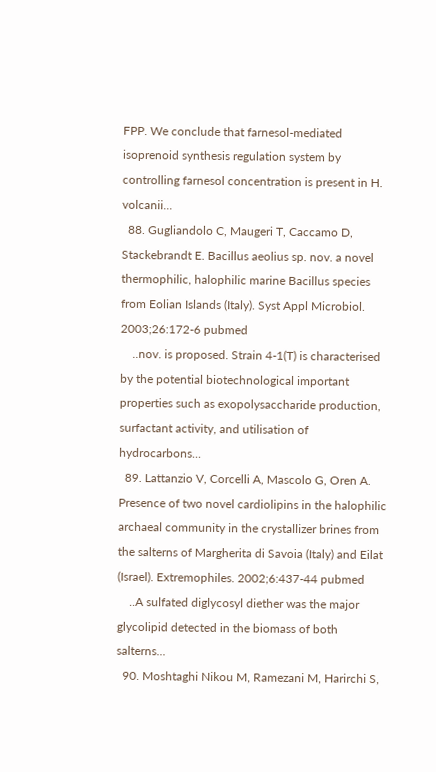FPP. We conclude that farnesol-mediated isoprenoid synthesis regulation system by controlling farnesol concentration is present in H. volcanii...
  88. Gugliandolo C, Maugeri T, Caccamo D, Stackebrandt E. Bacillus aeolius sp. nov. a novel thermophilic, halophilic marine Bacillus species from Eolian Islands (Italy). Syst Appl Microbiol. 2003;26:172-6 pubmed
    ..nov. is proposed. Strain 4-1(T) is characterised by the potential biotechnological important properties such as exopolysaccharide production, surfactant activity, and utilisation of hydrocarbons...
  89. Lattanzio V, Corcelli A, Mascolo G, Oren A. Presence of two novel cardiolipins in the halophilic archaeal community in the crystallizer brines from the salterns of Margherita di Savoia (Italy) and Eilat (Israel). Extremophiles. 2002;6:437-44 pubmed
    ..A sulfated diglycosyl diether was the major glycolipid detected in the biomass of both salterns...
  90. Moshtaghi Nikou M, Ramezani M, Harirchi S,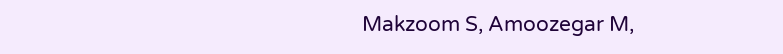Makzoom S, Amoozegar M,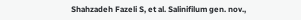Shahzadeh Fazeli S, et al. Salinifilum gen. nov.,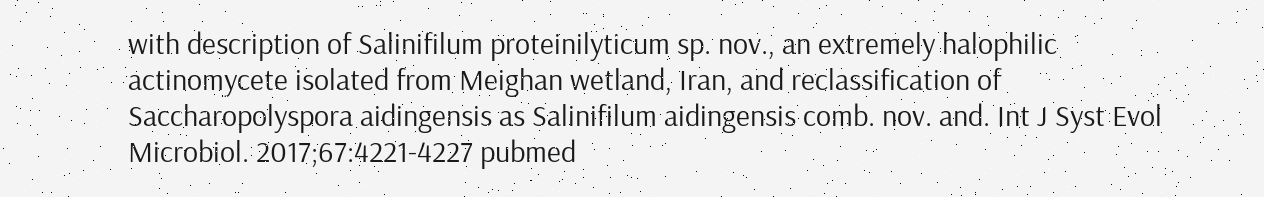with description of Salinifilum proteinilyticum sp. nov., an extremely halophilic actinomycete isolated from Meighan wetland, Iran, and reclassification of Saccharopolyspora aidingensis as Salinifilum aidingensis comb. nov. and. Int J Syst Evol Microbiol. 2017;67:4221-4227 pubmed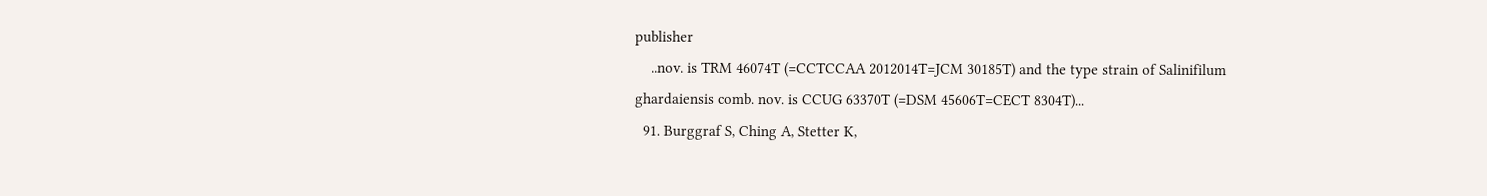publisher
    ..nov. is TRM 46074T (=CCTCCAA 2012014T=JCM 30185T) and the type strain of Salinifilum ghardaiensis comb. nov. is CCUG 63370T (=DSM 45606T=CECT 8304T)...
  91. Burggraf S, Ching A, Stetter K,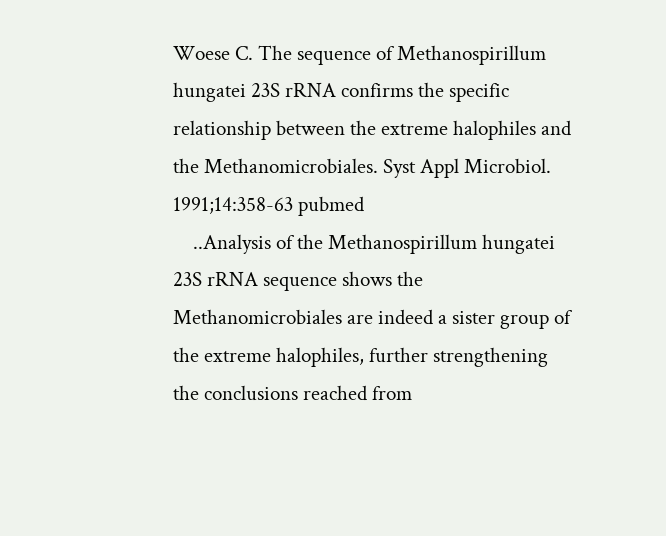Woese C. The sequence of Methanospirillum hungatei 23S rRNA confirms the specific relationship between the extreme halophiles and the Methanomicrobiales. Syst Appl Microbiol. 1991;14:358-63 pubmed
    ..Analysis of the Methanospirillum hungatei 23S rRNA sequence shows the Methanomicrobiales are indeed a sister group of the extreme halophiles, further strengthening the conclusions reached from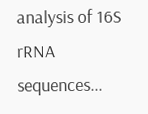analysis of 16S rRNA sequences...